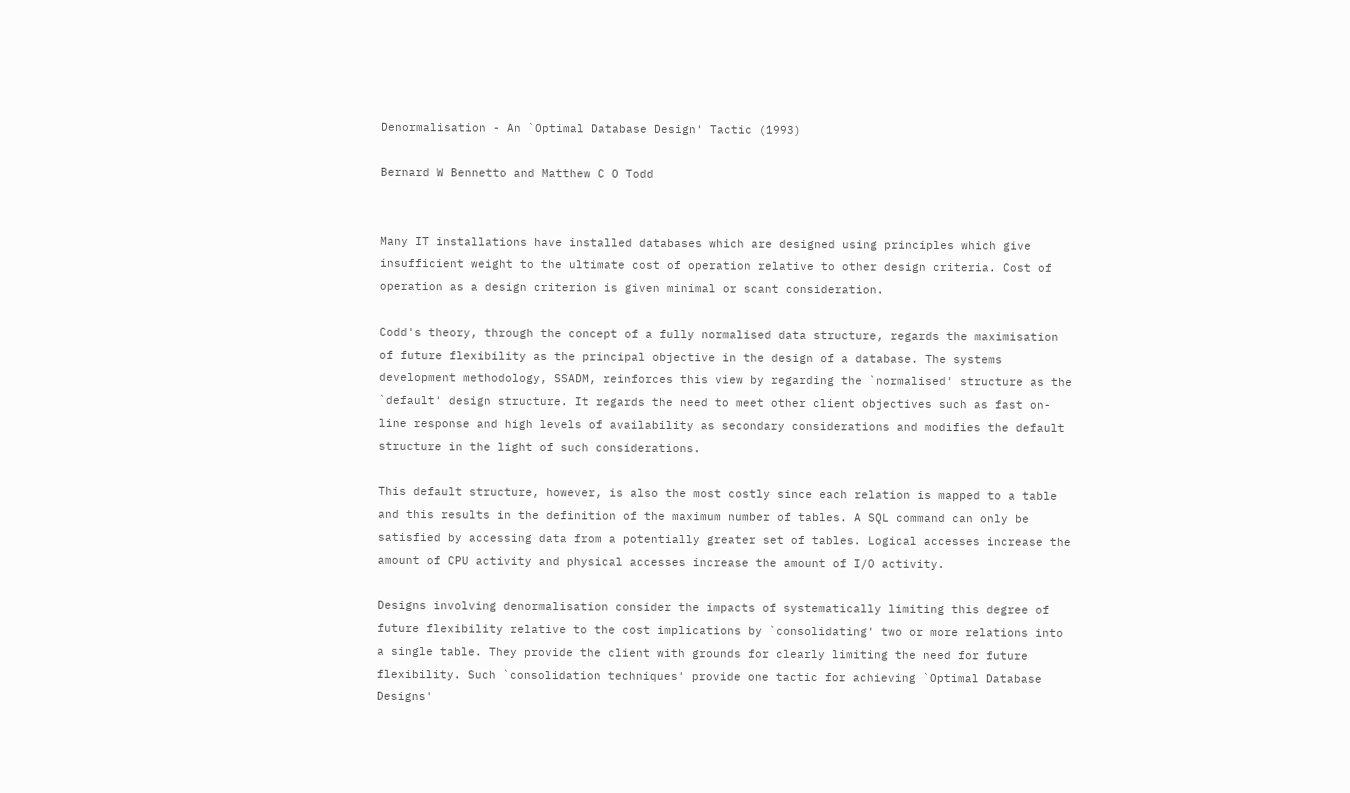Denormalisation - An `Optimal Database Design' Tactic (1993)

Bernard W Bennetto and Matthew C O Todd


Many IT installations have installed databases which are designed using principles which give insufficient weight to the ultimate cost of operation relative to other design criteria. Cost of operation as a design criterion is given minimal or scant consideration.

Codd's theory, through the concept of a fully normalised data structure, regards the maximisation of future flexibility as the principal objective in the design of a database. The systems development methodology, SSADM, reinforces this view by regarding the `normalised' structure as the `default' design structure. It regards the need to meet other client objectives such as fast on-line response and high levels of availability as secondary considerations and modifies the default structure in the light of such considerations.

This default structure, however, is also the most costly since each relation is mapped to a table and this results in the definition of the maximum number of tables. A SQL command can only be satisfied by accessing data from a potentially greater set of tables. Logical accesses increase the amount of CPU activity and physical accesses increase the amount of I/O activity.

Designs involving denormalisation consider the impacts of systematically limiting this degree of future flexibility relative to the cost implications by `consolidating' two or more relations into a single table. They provide the client with grounds for clearly limiting the need for future flexibility. Such `consolidation techniques' provide one tactic for achieving `Optimal Database Designs'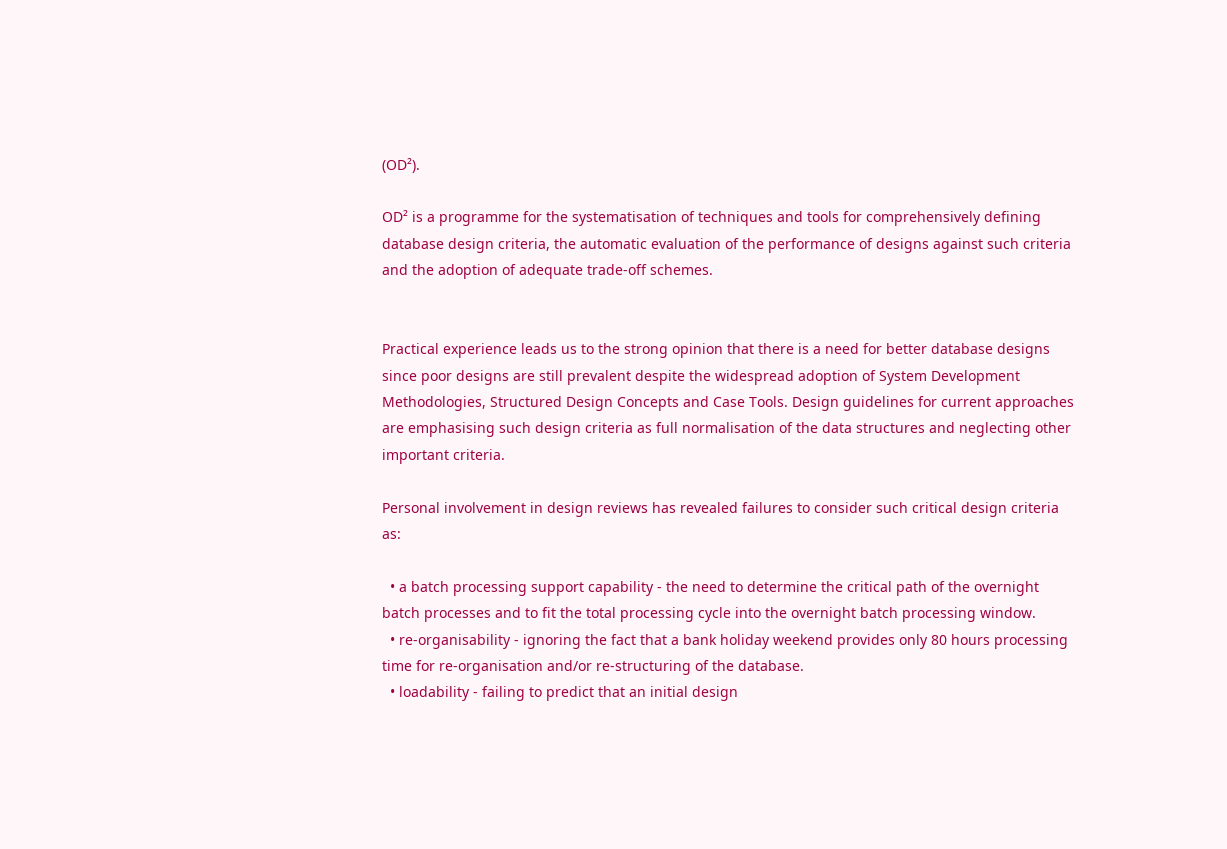(OD²).

OD² is a programme for the systematisation of techniques and tools for comprehensively defining database design criteria, the automatic evaluation of the performance of designs against such criteria and the adoption of adequate trade-off schemes.


Practical experience leads us to the strong opinion that there is a need for better database designs since poor designs are still prevalent despite the widespread adoption of System Development Methodologies, Structured Design Concepts and Case Tools. Design guidelines for current approaches are emphasising such design criteria as full normalisation of the data structures and neglecting other important criteria.

Personal involvement in design reviews has revealed failures to consider such critical design criteria as:

  • a batch processing support capability - the need to determine the critical path of the overnight batch processes and to fit the total processing cycle into the overnight batch processing window.
  • re-organisability - ignoring the fact that a bank holiday weekend provides only 80 hours processing time for re-organisation and/or re-structuring of the database.
  • loadability - failing to predict that an initial design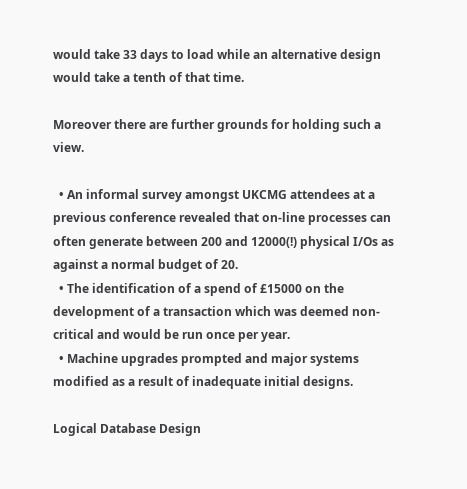would take 33 days to load while an alternative design would take a tenth of that time.

Moreover there are further grounds for holding such a view.

  • An informal survey amongst UKCMG attendees at a previous conference revealed that on-line processes can often generate between 200 and 12000(!) physical I/Os as against a normal budget of 20.
  • The identification of a spend of £15000 on the development of a transaction which was deemed non-critical and would be run once per year.
  • Machine upgrades prompted and major systems modified as a result of inadequate initial designs.

Logical Database Design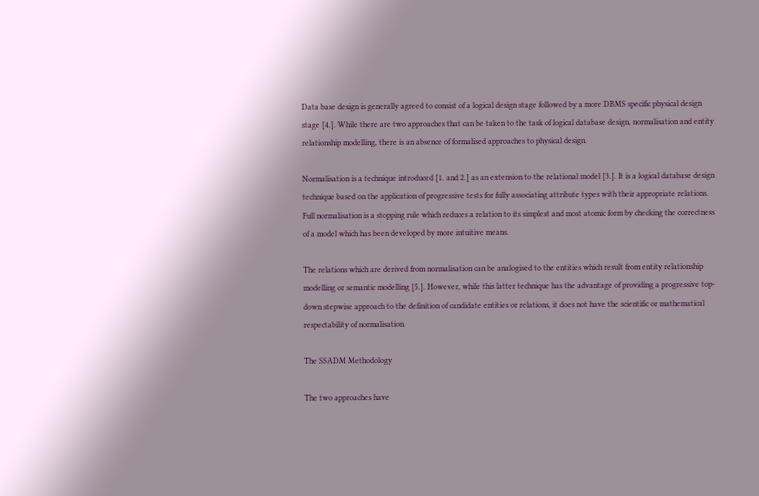Data base design is generally agreed to consist of a logical design stage followed by a more DBMS specific physical design stage [4.]. While there are two approaches that can be taken to the task of logical database design, normalisation and entity relationship modelling, there is an absence of formalised approaches to physical design.

Normalisation is a technique introduced [1. and 2.] as an extension to the relational model [3.]. It is a logical database design technique based on the application of progressive tests for fully associating attribute types with their appropriate relations. Full normalisation is a stopping rule which reduces a relation to its simplest and most atomic form by checking the correctness of a model which has been developed by more intuitive means.

The relations which are derived from normalisation can be analogised to the entities which result from entity relationship modelling or semantic modelling [5.]. However, while this latter technique has the advantage of providing a progressive top-down stepwise approach to the definition of candidate entities or relations, it does not have the scientific or mathematical respectability of normalisation.

The SSADM Methodology

The two approaches have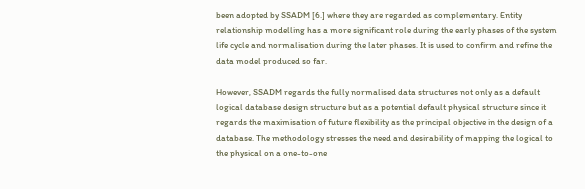been adopted by SSADM [6.] where they are regarded as complementary. Entity relationship modelling has a more significant role during the early phases of the system life cycle and normalisation during the later phases. It is used to confirm and refine the data model produced so far.

However, SSADM regards the fully normalised data structures not only as a default logical database design structure but as a potential default physical structure since it regards the maximisation of future flexibility as the principal objective in the design of a database. The methodology stresses the need and desirability of mapping the logical to the physical on a one-to-one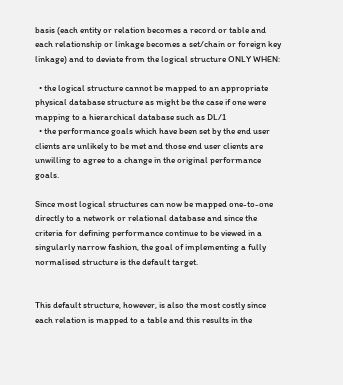basis (each entity or relation becomes a record or table and each relationship or linkage becomes a set/chain or foreign key linkage) and to deviate from the logical structure ONLY WHEN:

  • the logical structure cannot be mapped to an appropriate physical database structure as might be the case if one were mapping to a hierarchical database such as DL/1
  • the performance goals which have been set by the end user clients are unlikely to be met and those end user clients are unwilling to agree to a change in the original performance goals.

Since most logical structures can now be mapped one-to-one directly to a network or relational database and since the criteria for defining performance continue to be viewed in a singularly narrow fashion, the goal of implementing a fully normalised structure is the default target.


This default structure, however, is also the most costly since each relation is mapped to a table and this results in the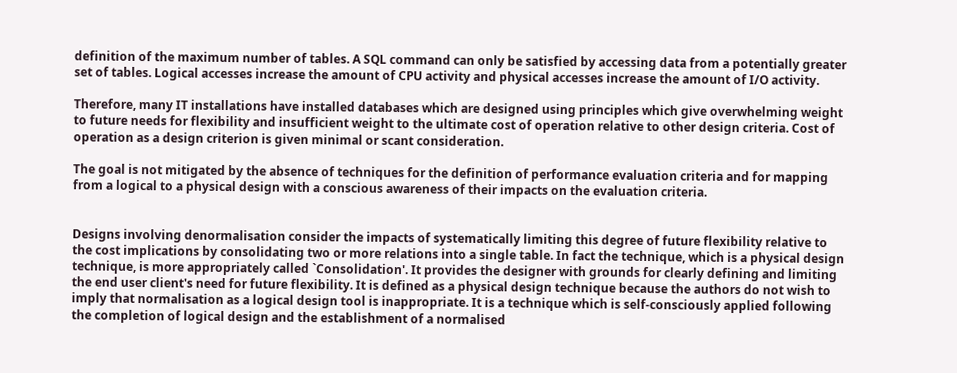definition of the maximum number of tables. A SQL command can only be satisfied by accessing data from a potentially greater set of tables. Logical accesses increase the amount of CPU activity and physical accesses increase the amount of I/O activity.

Therefore, many IT installations have installed databases which are designed using principles which give overwhelming weight to future needs for flexibility and insufficient weight to the ultimate cost of operation relative to other design criteria. Cost of operation as a design criterion is given minimal or scant consideration.

The goal is not mitigated by the absence of techniques for the definition of performance evaluation criteria and for mapping from a logical to a physical design with a conscious awareness of their impacts on the evaluation criteria.


Designs involving denormalisation consider the impacts of systematically limiting this degree of future flexibility relative to the cost implications by consolidating two or more relations into a single table. In fact the technique, which is a physical design technique, is more appropriately called `Consolidation'. It provides the designer with grounds for clearly defining and limiting the end user client's need for future flexibility. It is defined as a physical design technique because the authors do not wish to imply that normalisation as a logical design tool is inappropriate. It is a technique which is self-consciously applied following the completion of logical design and the establishment of a normalised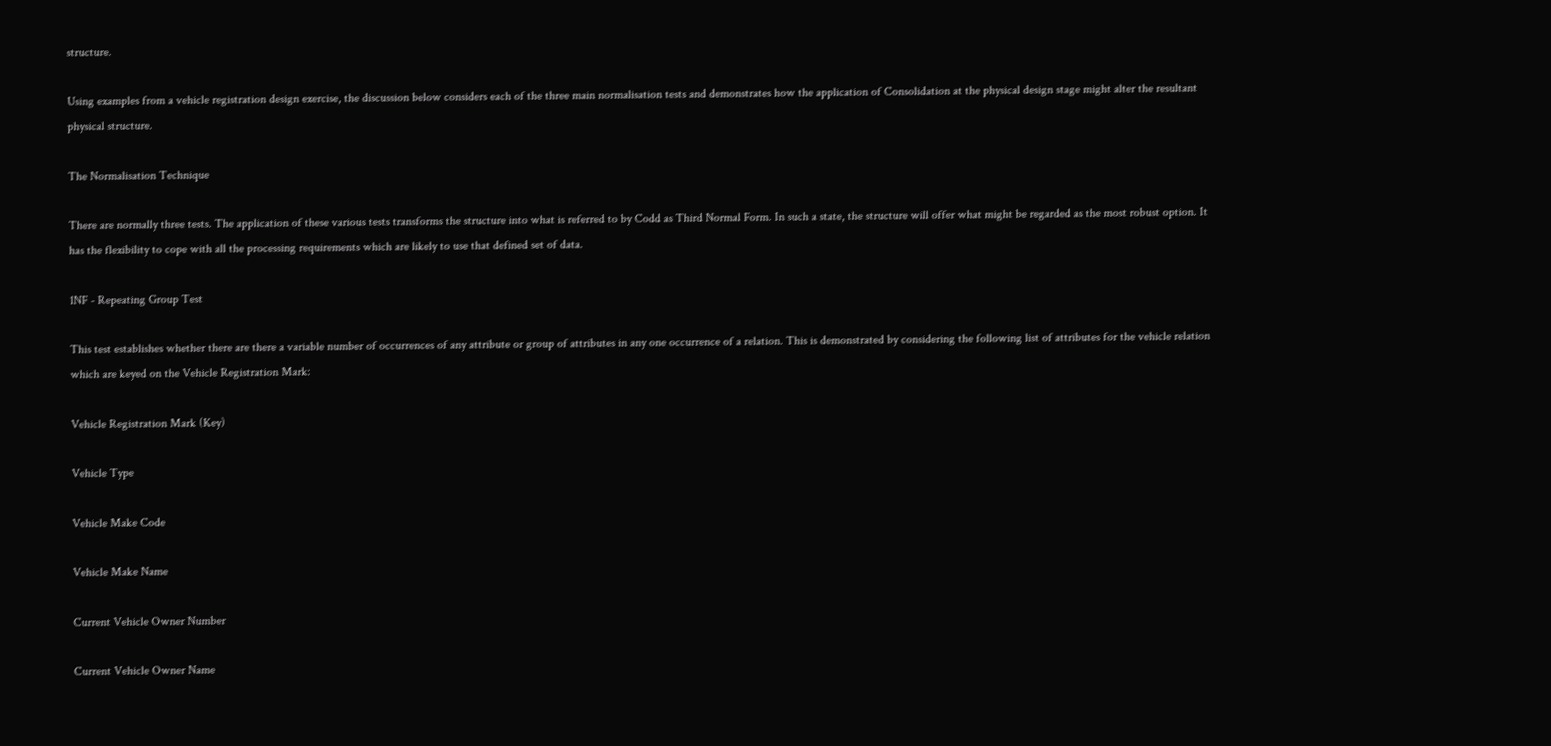structure.

Using examples from a vehicle registration design exercise, the discussion below considers each of the three main normalisation tests and demonstrates how the application of Consolidation at the physical design stage might alter the resultant physical structure.

The Normalisation Technique

There are normally three tests. The application of these various tests transforms the structure into what is referred to by Codd as Third Normal Form. In such a state, the structure will offer what might be regarded as the most robust option. It has the flexibility to cope with all the processing requirements which are likely to use that defined set of data.

1NF - Repeating Group Test

This test establishes whether there are there a variable number of occurrences of any attribute or group of attributes in any one occurrence of a relation. This is demonstrated by considering the following list of attributes for the vehicle relation which are keyed on the Vehicle Registration Mark:

Vehicle Registration Mark (Key)

Vehicle Type

Vehicle Make Code

Vehicle Make Name

Current Vehicle Owner Number

Current Vehicle Owner Name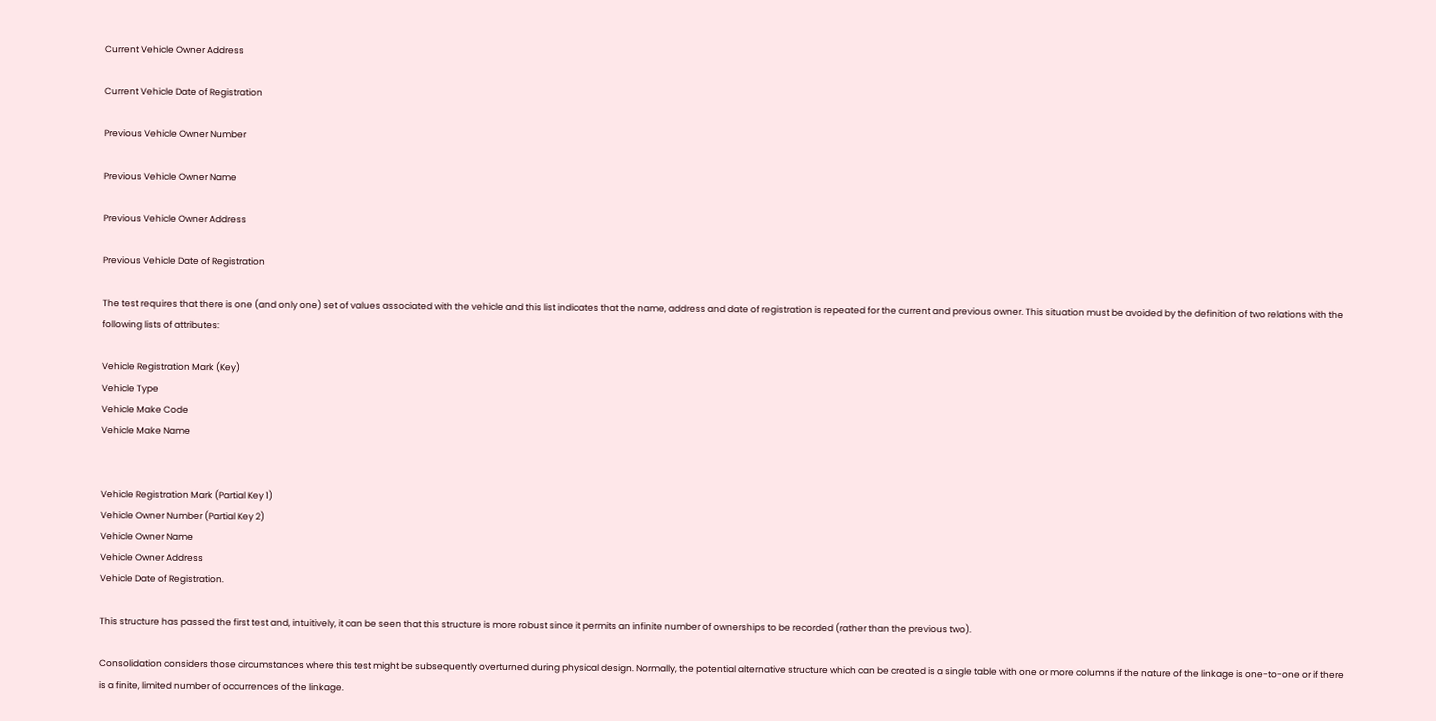Current Vehicle Owner Address

Current Vehicle Date of Registration

Previous Vehicle Owner Number

Previous Vehicle Owner Name

Previous Vehicle Owner Address

Previous Vehicle Date of Registration

The test requires that there is one (and only one) set of values associated with the vehicle and this list indicates that the name, address and date of registration is repeated for the current and previous owner. This situation must be avoided by the definition of two relations with the following lists of attributes:

Vehicle Registration Mark (Key)
Vehicle Type
Vehicle Make Code
Vehicle Make Name


Vehicle Registration Mark (Partial Key 1)
Vehicle Owner Number (Partial Key 2)
Vehicle Owner Name
Vehicle Owner Address
Vehicle Date of Registration.

This structure has passed the first test and, intuitively, it can be seen that this structure is more robust since it permits an infinite number of ownerships to be recorded (rather than the previous two).

Consolidation considers those circumstances where this test might be subsequently overturned during physical design. Normally, the potential alternative structure which can be created is a single table with one or more columns if the nature of the linkage is one-to-one or if there is a finite, limited number of occurrences of the linkage.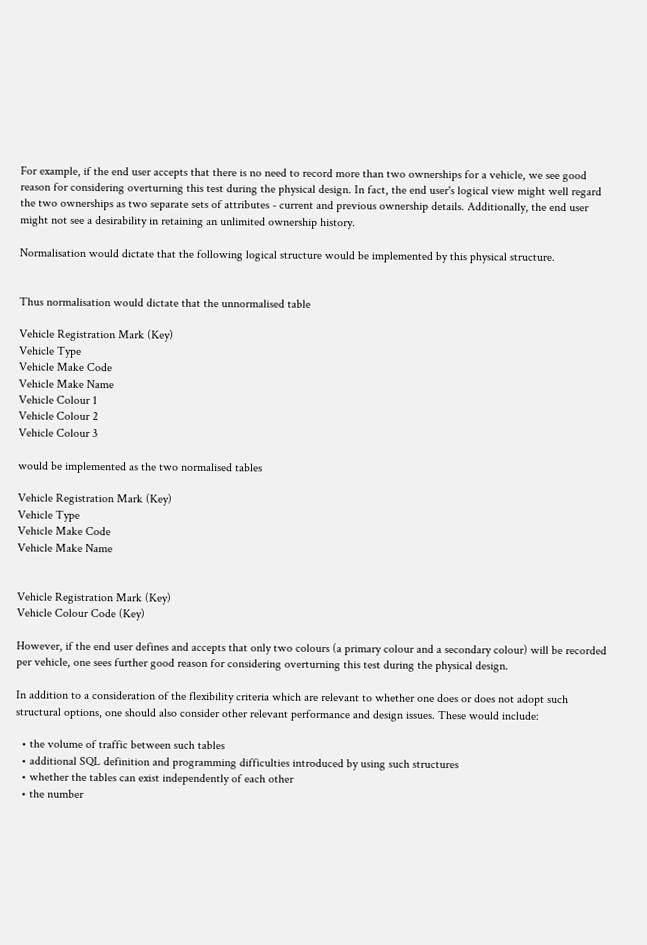For example, if the end user accepts that there is no need to record more than two ownerships for a vehicle, we see good reason for considering overturning this test during the physical design. In fact, the end user's logical view might well regard the two ownerships as two separate sets of attributes - current and previous ownership details. Additionally, the end user might not see a desirability in retaining an unlimited ownership history.

Normalisation would dictate that the following logical structure would be implemented by this physical structure.


Thus normalisation would dictate that the unnormalised table

Vehicle Registration Mark (Key)
Vehicle Type
Vehicle Make Code
Vehicle Make Name
Vehicle Colour 1
Vehicle Colour 2
Vehicle Colour 3

would be implemented as the two normalised tables

Vehicle Registration Mark (Key)
Vehicle Type
Vehicle Make Code
Vehicle Make Name


Vehicle Registration Mark (Key)
Vehicle Colour Code (Key)

However, if the end user defines and accepts that only two colours (a primary colour and a secondary colour) will be recorded per vehicle, one sees further good reason for considering overturning this test during the physical design.

In addition to a consideration of the flexibility criteria which are relevant to whether one does or does not adopt such structural options, one should also consider other relevant performance and design issues. These would include:

  • the volume of traffic between such tables
  • additional SQL definition and programming difficulties introduced by using such structures
  • whether the tables can exist independently of each other
  • the number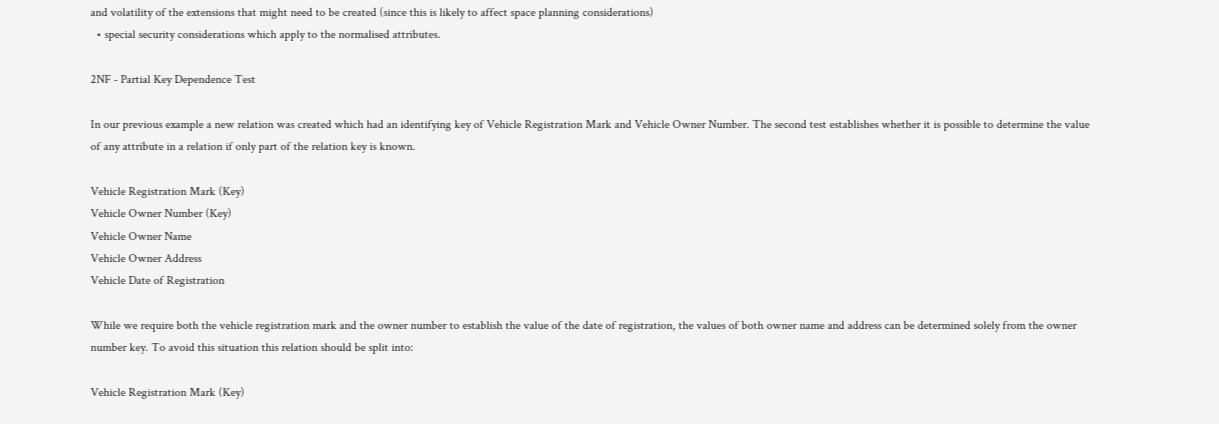and volatility of the extensions that might need to be created (since this is likely to affect space planning considerations)
  • special security considerations which apply to the normalised attributes.

2NF - Partial Key Dependence Test

In our previous example a new relation was created which had an identifying key of Vehicle Registration Mark and Vehicle Owner Number. The second test establishes whether it is possible to determine the value of any attribute in a relation if only part of the relation key is known.

Vehicle Registration Mark (Key)
Vehicle Owner Number (Key)
Vehicle Owner Name
Vehicle Owner Address
Vehicle Date of Registration

While we require both the vehicle registration mark and the owner number to establish the value of the date of registration, the values of both owner name and address can be determined solely from the owner number key. To avoid this situation this relation should be split into:

Vehicle Registration Mark (Key)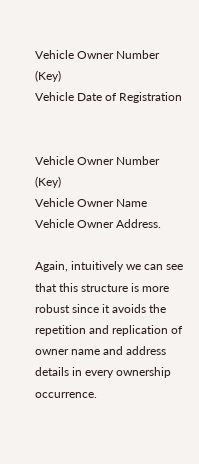Vehicle Owner Number (Key)
Vehicle Date of Registration


Vehicle Owner Number (Key)
Vehicle Owner Name
Vehicle Owner Address.

Again, intuitively we can see that this structure is more robust since it avoids the repetition and replication of owner name and address details in every ownership occurrence.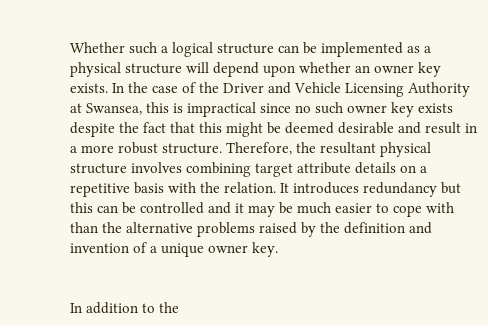Whether such a logical structure can be implemented as a physical structure will depend upon whether an owner key exists. In the case of the Driver and Vehicle Licensing Authority at Swansea, this is impractical since no such owner key exists despite the fact that this might be deemed desirable and result in a more robust structure. Therefore, the resultant physical structure involves combining target attribute details on a repetitive basis with the relation. It introduces redundancy but this can be controlled and it may be much easier to cope with than the alternative problems raised by the definition and invention of a unique owner key.


In addition to the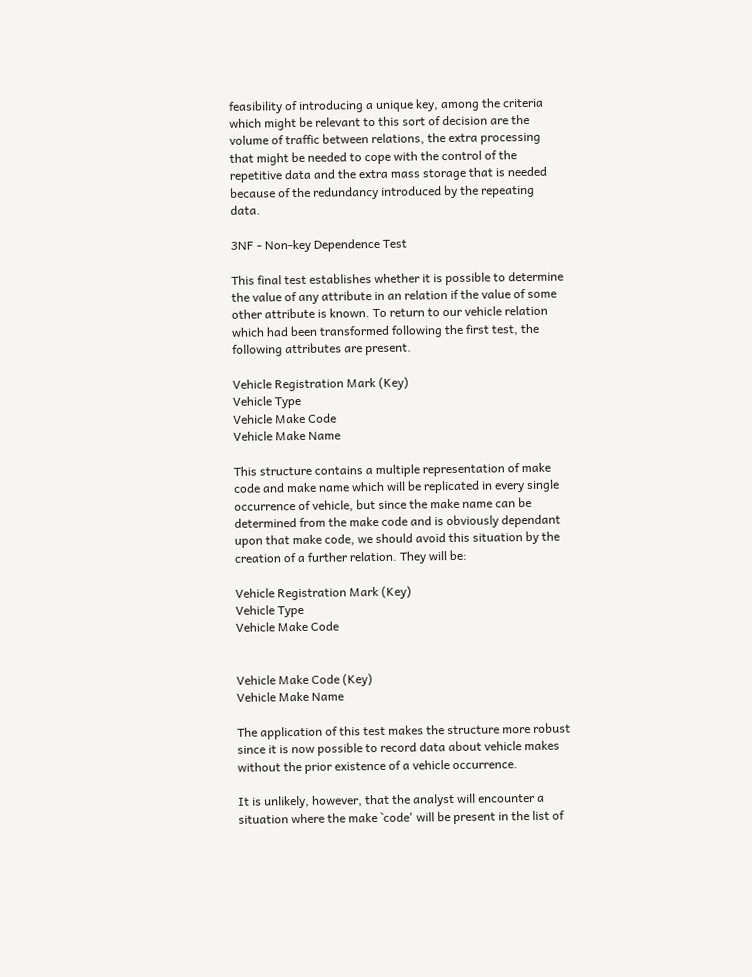feasibility of introducing a unique key, among the criteria which might be relevant to this sort of decision are the volume of traffic between relations, the extra processing that might be needed to cope with the control of the repetitive data and the extra mass storage that is needed because of the redundancy introduced by the repeating data.

3NF - Non-key Dependence Test

This final test establishes whether it is possible to determine the value of any attribute in an relation if the value of some other attribute is known. To return to our vehicle relation which had been transformed following the first test, the following attributes are present.

Vehicle Registration Mark (Key)
Vehicle Type
Vehicle Make Code
Vehicle Make Name

This structure contains a multiple representation of make code and make name which will be replicated in every single occurrence of vehicle, but since the make name can be determined from the make code and is obviously dependant upon that make code, we should avoid this situation by the creation of a further relation. They will be:

Vehicle Registration Mark (Key)
Vehicle Type
Vehicle Make Code


Vehicle Make Code (Key)
Vehicle Make Name

The application of this test makes the structure more robust since it is now possible to record data about vehicle makes without the prior existence of a vehicle occurrence.

It is unlikely, however, that the analyst will encounter a situation where the make `code' will be present in the list of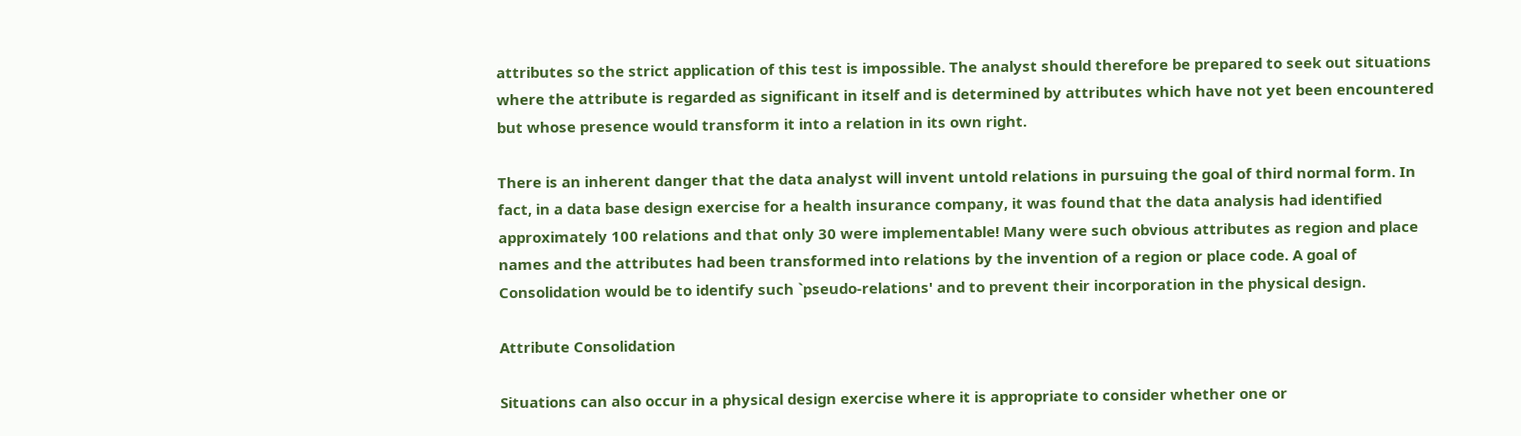attributes so the strict application of this test is impossible. The analyst should therefore be prepared to seek out situations where the attribute is regarded as significant in itself and is determined by attributes which have not yet been encountered but whose presence would transform it into a relation in its own right.

There is an inherent danger that the data analyst will invent untold relations in pursuing the goal of third normal form. In fact, in a data base design exercise for a health insurance company, it was found that the data analysis had identified approximately 100 relations and that only 30 were implementable! Many were such obvious attributes as region and place names and the attributes had been transformed into relations by the invention of a region or place code. A goal of Consolidation would be to identify such `pseudo-relations' and to prevent their incorporation in the physical design.

Attribute Consolidation

Situations can also occur in a physical design exercise where it is appropriate to consider whether one or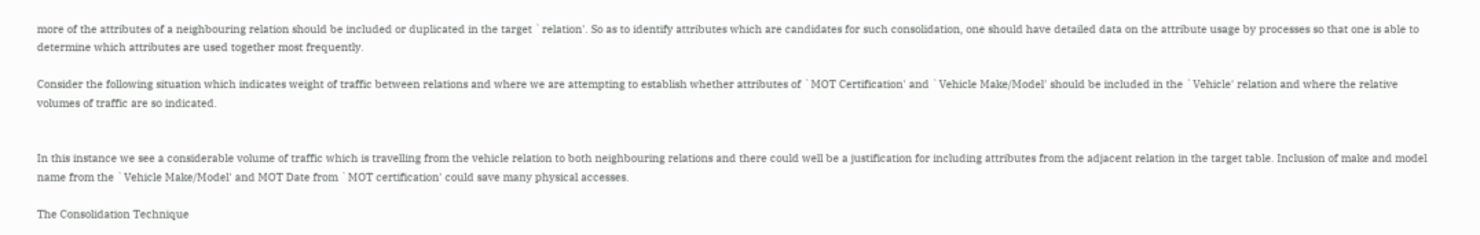more of the attributes of a neighbouring relation should be included or duplicated in the target `relation'. So as to identify attributes which are candidates for such consolidation, one should have detailed data on the attribute usage by processes so that one is able to determine which attributes are used together most frequently.

Consider the following situation which indicates weight of traffic between relations and where we are attempting to establish whether attributes of `MOT Certification' and `Vehicle Make/Model' should be included in the `Vehicle' relation and where the relative volumes of traffic are so indicated.


In this instance we see a considerable volume of traffic which is travelling from the vehicle relation to both neighbouring relations and there could well be a justification for including attributes from the adjacent relation in the target table. Inclusion of make and model name from the `Vehicle Make/Model' and MOT Date from `MOT certification' could save many physical accesses.

The Consolidation Technique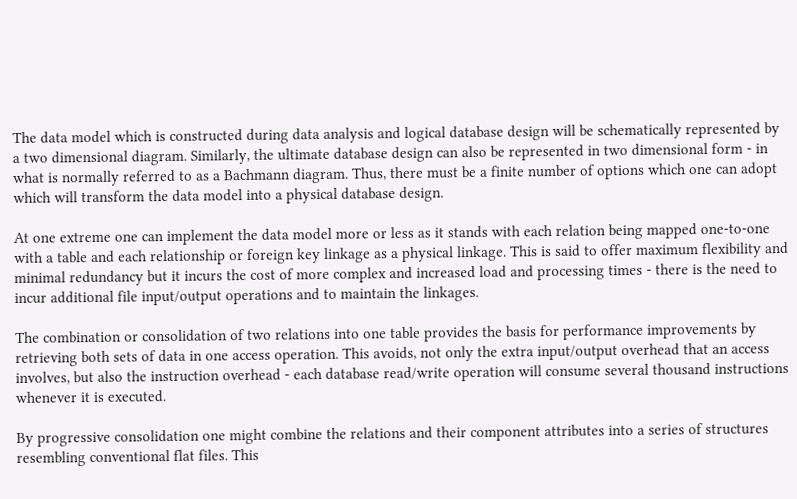The data model which is constructed during data analysis and logical database design will be schematically represented by a two dimensional diagram. Similarly, the ultimate database design can also be represented in two dimensional form - in what is normally referred to as a Bachmann diagram. Thus, there must be a finite number of options which one can adopt which will transform the data model into a physical database design.

At one extreme one can implement the data model more or less as it stands with each relation being mapped one-to-one with a table and each relationship or foreign key linkage as a physical linkage. This is said to offer maximum flexibility and minimal redundancy but it incurs the cost of more complex and increased load and processing times - there is the need to incur additional file input/output operations and to maintain the linkages.

The combination or consolidation of two relations into one table provides the basis for performance improvements by retrieving both sets of data in one access operation. This avoids, not only the extra input/output overhead that an access involves, but also the instruction overhead - each database read/write operation will consume several thousand instructions whenever it is executed.

By progressive consolidation one might combine the relations and their component attributes into a series of structures resembling conventional flat files. This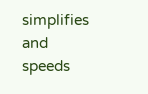simplifies and speeds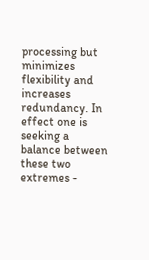processing but minimizes flexibility and increases redundancy. In effect one is seeking a balance between these two extremes -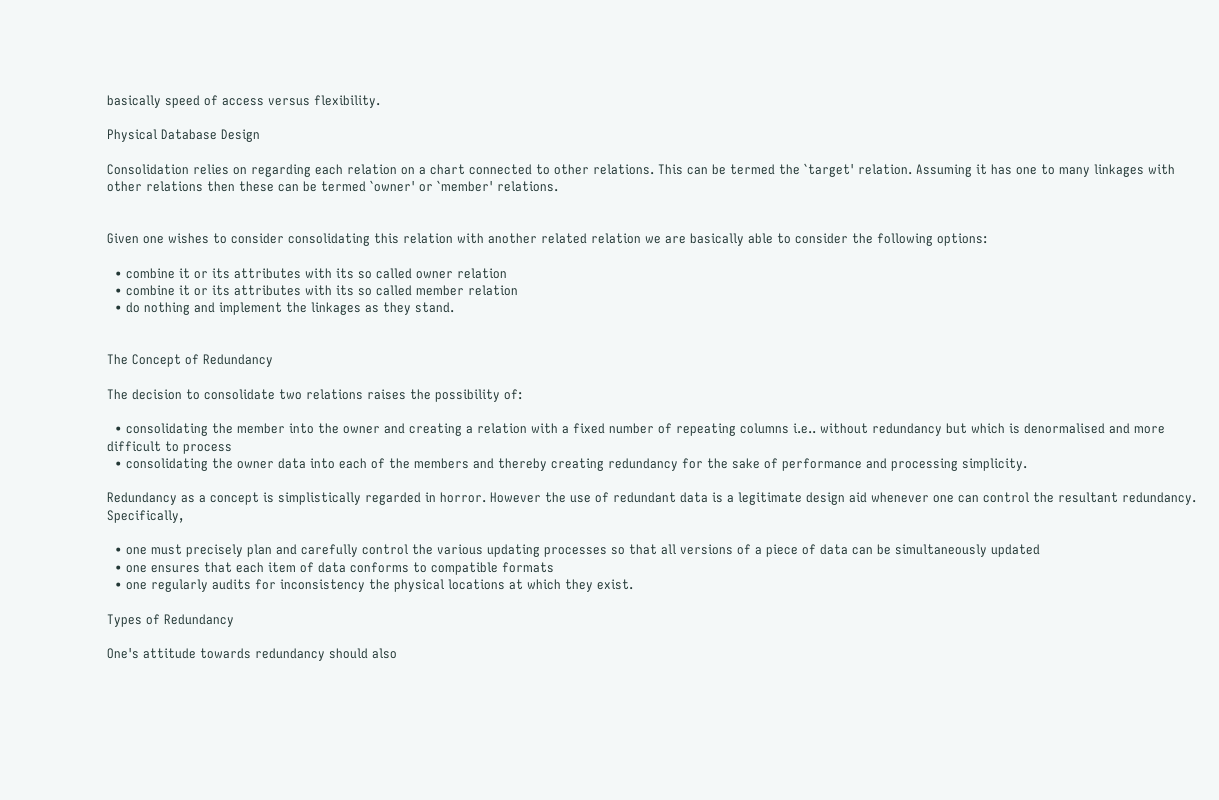basically speed of access versus flexibility.

Physical Database Design

Consolidation relies on regarding each relation on a chart connected to other relations. This can be termed the `target' relation. Assuming it has one to many linkages with other relations then these can be termed `owner' or `member' relations.


Given one wishes to consider consolidating this relation with another related relation we are basically able to consider the following options:

  • combine it or its attributes with its so called owner relation
  • combine it or its attributes with its so called member relation
  • do nothing and implement the linkages as they stand.


The Concept of Redundancy

The decision to consolidate two relations raises the possibility of:

  • consolidating the member into the owner and creating a relation with a fixed number of repeating columns i.e.. without redundancy but which is denormalised and more difficult to process
  • consolidating the owner data into each of the members and thereby creating redundancy for the sake of performance and processing simplicity.

Redundancy as a concept is simplistically regarded in horror. However the use of redundant data is a legitimate design aid whenever one can control the resultant redundancy. Specifically,

  • one must precisely plan and carefully control the various updating processes so that all versions of a piece of data can be simultaneously updated
  • one ensures that each item of data conforms to compatible formats
  • one regularly audits for inconsistency the physical locations at which they exist.

Types of Redundancy

One's attitude towards redundancy should also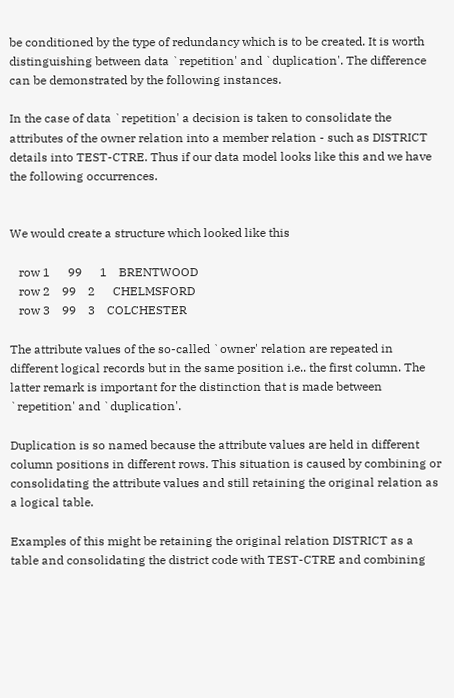be conditioned by the type of redundancy which is to be created. It is worth distinguishing between data `repetition' and `duplication'. The difference can be demonstrated by the following instances.

In the case of data `repetition' a decision is taken to consolidate the attributes of the owner relation into a member relation - such as DISTRICT details into TEST-CTRE. Thus if our data model looks like this and we have the following occurrences.


We would create a structure which looked like this

   row 1      99      1    BRENTWOOD
   row 2    99    2      CHELMSFORD
   row 3    99    3    COLCHESTER

The attribute values of the so-called `owner' relation are repeated in different logical records but in the same position i.e.. the first column. The latter remark is important for the distinction that is made between `repetition' and `duplication'.

Duplication is so named because the attribute values are held in different column positions in different rows. This situation is caused by combining or consolidating the attribute values and still retaining the original relation as a logical table.

Examples of this might be retaining the original relation DISTRICT as a table and consolidating the district code with TEST-CTRE and combining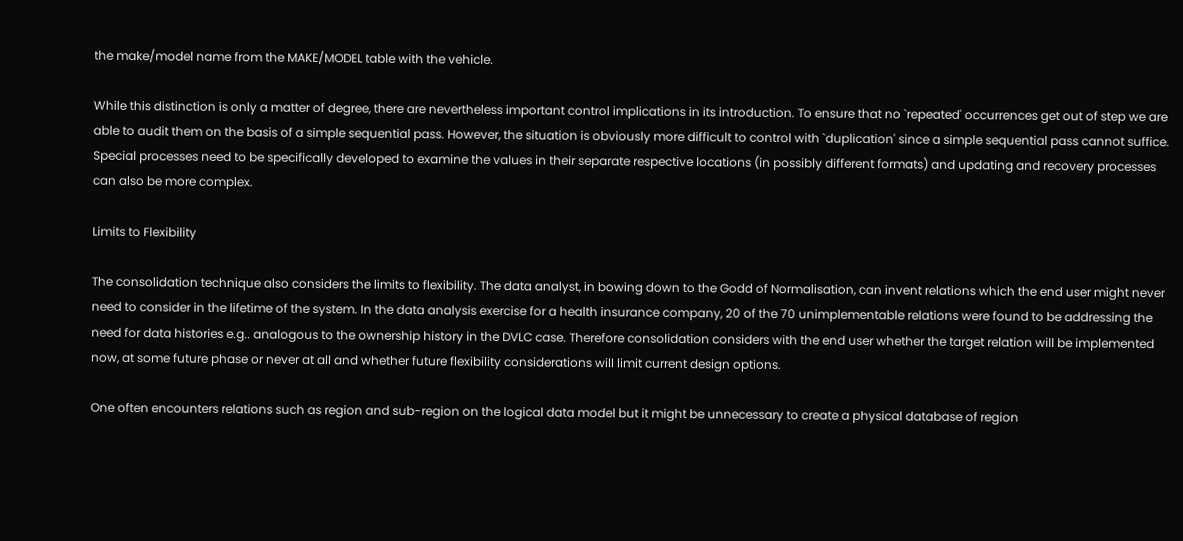the make/model name from the MAKE/MODEL table with the vehicle.

While this distinction is only a matter of degree, there are nevertheless important control implications in its introduction. To ensure that no `repeated' occurrences get out of step we are able to audit them on the basis of a simple sequential pass. However, the situation is obviously more difficult to control with `duplication' since a simple sequential pass cannot suffice. Special processes need to be specifically developed to examine the values in their separate respective locations (in possibly different formats) and updating and recovery processes can also be more complex.

Limits to Flexibility

The consolidation technique also considers the limits to flexibility. The data analyst, in bowing down to the Godd of Normalisation, can invent relations which the end user might never need to consider in the lifetime of the system. In the data analysis exercise for a health insurance company, 20 of the 70 unimplementable relations were found to be addressing the need for data histories e.g.. analogous to the ownership history in the DVLC case. Therefore consolidation considers with the end user whether the target relation will be implemented now, at some future phase or never at all and whether future flexibility considerations will limit current design options.

One often encounters relations such as region and sub-region on the logical data model but it might be unnecessary to create a physical database of region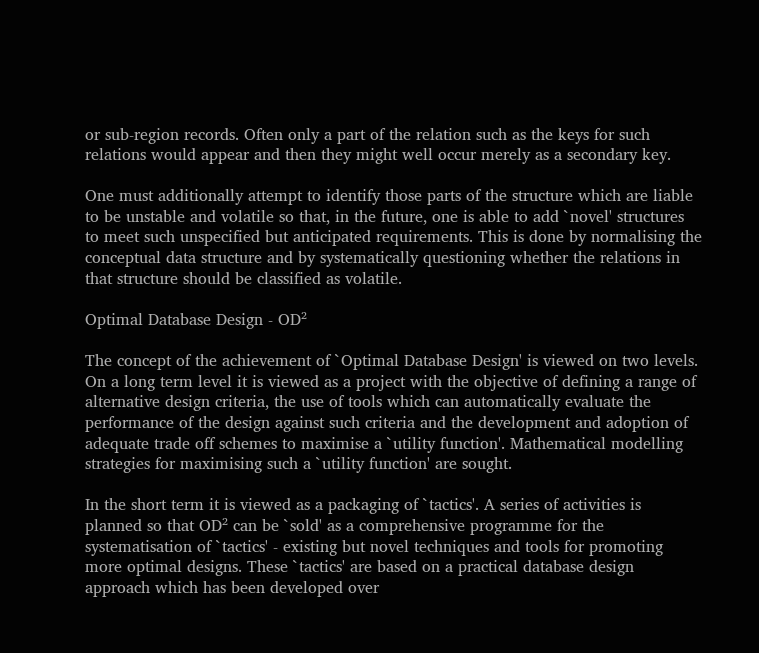or sub-region records. Often only a part of the relation such as the keys for such relations would appear and then they might well occur merely as a secondary key.

One must additionally attempt to identify those parts of the structure which are liable to be unstable and volatile so that, in the future, one is able to add `novel' structures to meet such unspecified but anticipated requirements. This is done by normalising the conceptual data structure and by systematically questioning whether the relations in that structure should be classified as volatile.

Optimal Database Design - OD²

The concept of the achievement of `Optimal Database Design' is viewed on two levels. On a long term level it is viewed as a project with the objective of defining a range of alternative design criteria, the use of tools which can automatically evaluate the performance of the design against such criteria and the development and adoption of adequate trade off schemes to maximise a `utility function'. Mathematical modelling strategies for maximising such a `utility function' are sought.

In the short term it is viewed as a packaging of `tactics'. A series of activities is planned so that OD² can be `sold' as a comprehensive programme for the systematisation of `tactics' - existing but novel techniques and tools for promoting more optimal designs. These `tactics' are based on a practical database design approach which has been developed over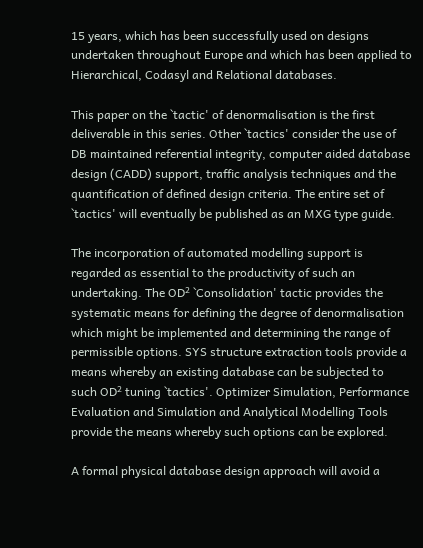15 years, which has been successfully used on designs undertaken throughout Europe and which has been applied to Hierarchical, Codasyl and Relational databases.

This paper on the `tactic' of denormalisation is the first deliverable in this series. Other `tactics' consider the use of DB maintained referential integrity, computer aided database design (CADD) support, traffic analysis techniques and the quantification of defined design criteria. The entire set of `tactics' will eventually be published as an MXG type guide.

The incorporation of automated modelling support is regarded as essential to the productivity of such an undertaking. The OD² `Consolidation' tactic provides the systematic means for defining the degree of denormalisation which might be implemented and determining the range of permissible options. SYS structure extraction tools provide a means whereby an existing database can be subjected to such OD² tuning `tactics'. Optimizer Simulation, Performance Evaluation and Simulation and Analytical Modelling Tools provide the means whereby such options can be explored.

A formal physical database design approach will avoid a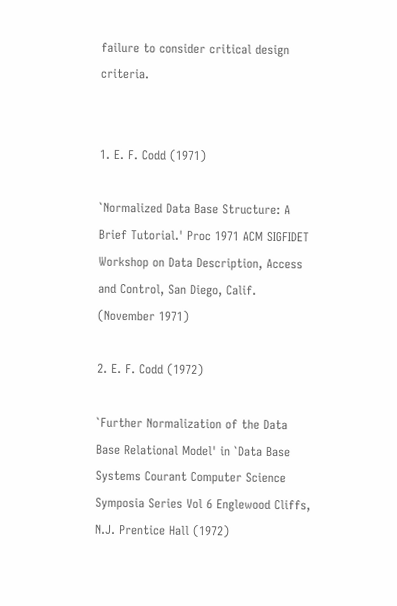failure to consider critical design criteria.


1. E. F. Codd (1971)

`Normalized Data Base Structure: A Brief Tutorial.' Proc 1971 ACM SIGFIDET Workshop on Data Description, Access and Control, San Diego, Calif. (November 1971)

2. E. F. Codd (1972)

`Further Normalization of the Data Base Relational Model' in `Data Base Systems Courant Computer Science Symposia Series Vol 6 Englewood Cliffs, N.J. Prentice Hall (1972)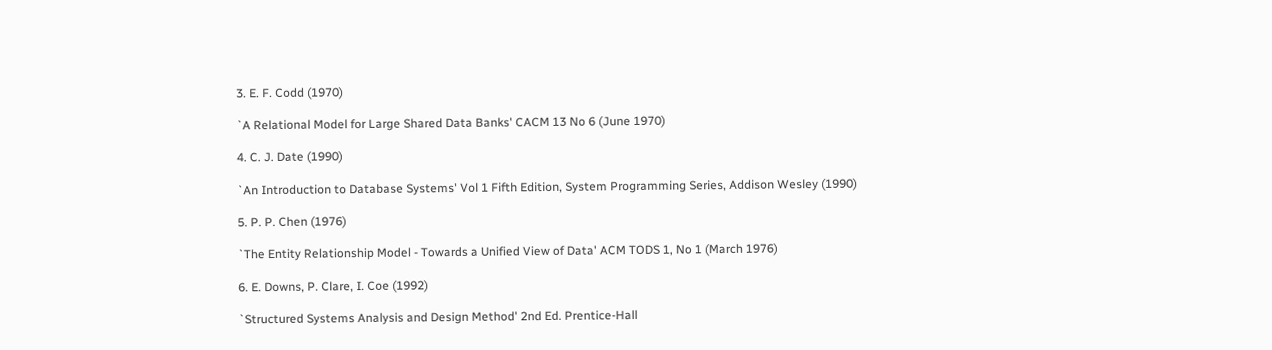3. E. F. Codd (1970)

`A Relational Model for Large Shared Data Banks' CACM 13 No 6 (June 1970)

4. C. J. Date (1990)

`An Introduction to Database Systems' Vol 1 Fifth Edition, System Programming Series, Addison Wesley (1990)

5. P. P. Chen (1976)

`The Entity Relationship Model - Towards a Unified View of Data' ACM TODS 1, No 1 (March 1976)

6. E. Downs, P. Clare, I. Coe (1992)

`Structured Systems Analysis and Design Method' 2nd Ed. Prentice-Hall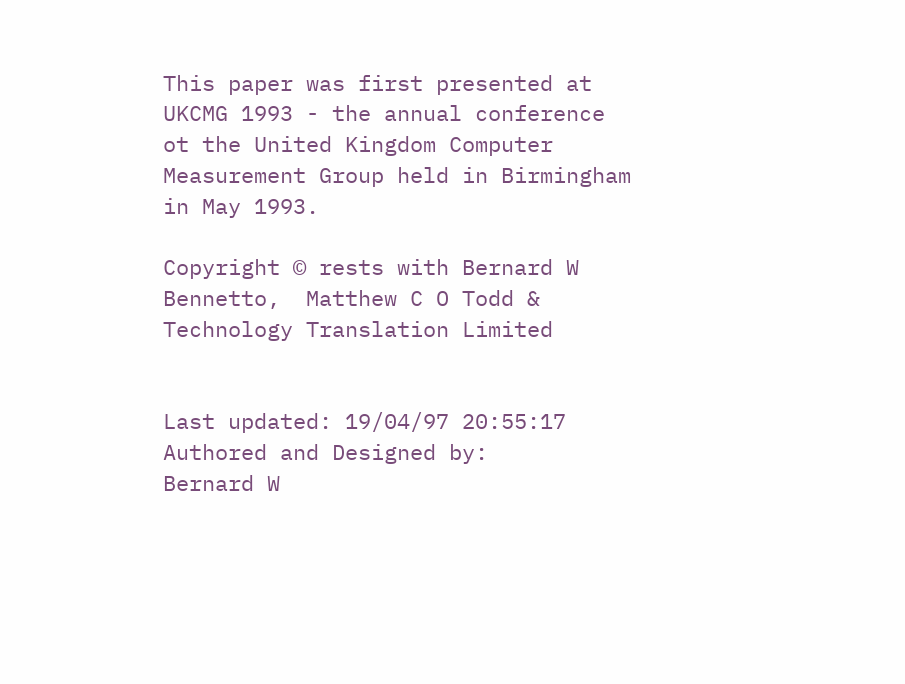This paper was first presented at UKCMG 1993 - the annual conference ot the United Kingdom Computer Measurement Group held in Birmingham in May 1993.

Copyright © rests with Bernard W Bennetto,  Matthew C O Todd & Technology Translation Limited


Last updated: 19/04/97 20:55:17
Authored and Designed by:
Bernard W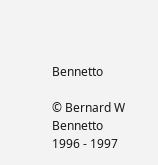Bennetto

© Bernard W Bennetto 1996 - 1997